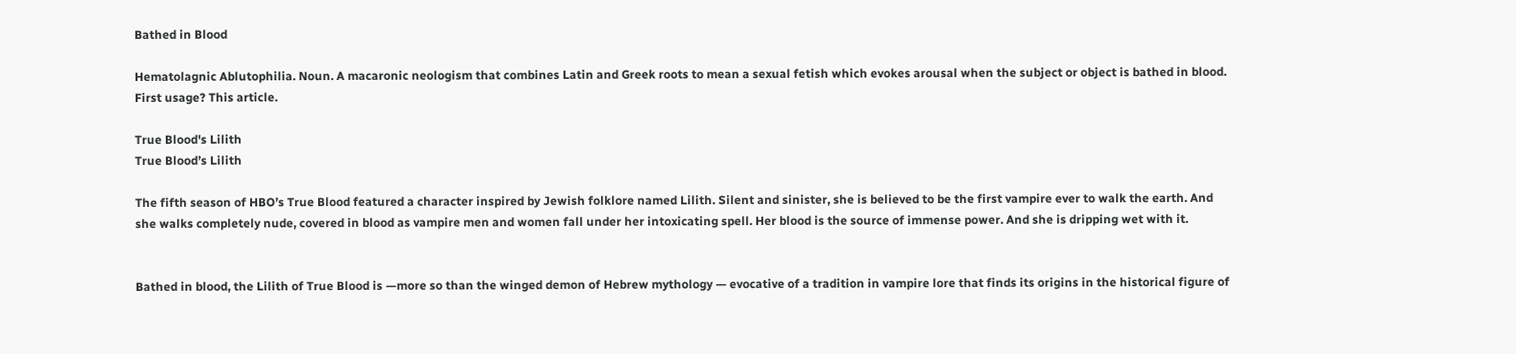Bathed in Blood

Hematolagnic Ablutophilia. Noun. A macaronic neologism that combines Latin and Greek roots to mean a sexual fetish which evokes arousal when the subject or object is bathed in blood. First usage? This article.

True Blood's Lilith
True Blood’s Lilith

The fifth season of HBO’s True Blood featured a character inspired by Jewish folklore named Lilith. Silent and sinister, she is believed to be the first vampire ever to walk the earth. And she walks completely nude, covered in blood as vampire men and women fall under her intoxicating spell. Her blood is the source of immense power. And she is dripping wet with it.


Bathed in blood, the Lilith of True Blood is —more so than the winged demon of Hebrew mythology — evocative of a tradition in vampire lore that finds its origins in the historical figure of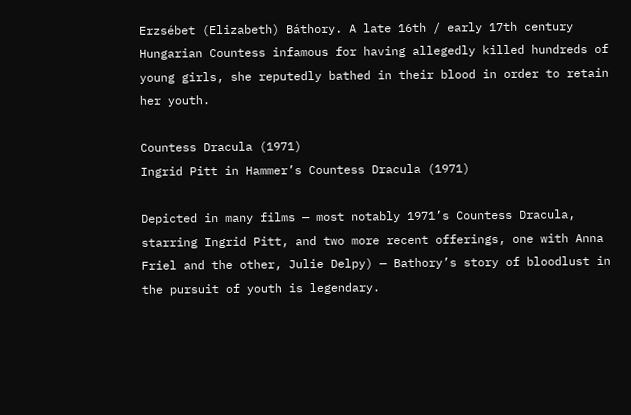Erzsébet (Elizabeth) Báthory. A late 16th / early 17th century Hungarian Countess infamous for having allegedly killed hundreds of young girls, she reputedly bathed in their blood in order to retain her youth.

Countess Dracula (1971)
Ingrid Pitt in Hammer’s Countess Dracula (1971)

Depicted in many films — most notably 1971’s Countess Dracula, starring Ingrid Pitt, and two more recent offerings, one with Anna Friel and the other, Julie Delpy) — Bathory’s story of bloodlust in the pursuit of youth is legendary.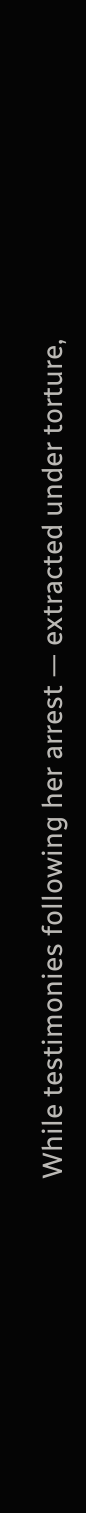While testimonies following her arrest — extracted under torture,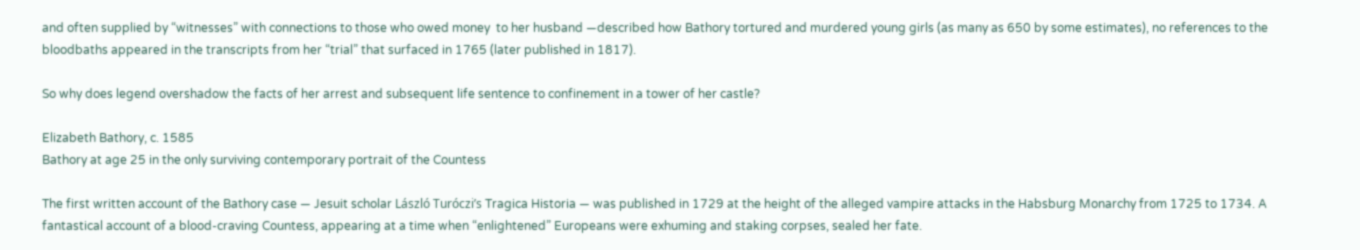and often supplied by “witnesses” with connections to those who owed money  to her husband —described how Bathory tortured and murdered young girls (as many as 650 by some estimates), no references to the bloodbaths appeared in the transcripts from her “trial” that surfaced in 1765 (later published in 1817).

So why does legend overshadow the facts of her arrest and subsequent life sentence to confinement in a tower of her castle?

Elizabeth Bathory, c. 1585
Bathory at age 25 in the only surviving contemporary portrait of the Countess

The first written account of the Bathory case — Jesuit scholar László Turóczi’s Tragica Historia — was published in 1729 at the height of the alleged vampire attacks in the Habsburg Monarchy from 1725 to 1734. A fantastical account of a blood-craving Countess, appearing at a time when “enlightened” Europeans were exhuming and staking corpses, sealed her fate.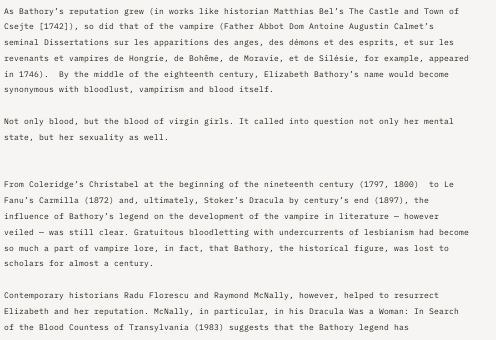As Bathory’s reputation grew (in works like historian Matthias Bel’s The Castle and Town of Csejte [1742]), so did that of the vampire (Father Abbot Dom Antoine Augustin Calmet’s seminal Dissertations sur les apparitions des anges, des démons et des esprits, et sur les revenants et vampires de Hongrie, de Bohême, de Moravie, et de Silésie, for example, appeared in 1746).  By the middle of the eighteenth century, Elizabeth Bathory’s name would become synonymous with bloodlust, vampirism and blood itself.

Not only blood, but the blood of virgin girls. It called into question not only her mental state, but her sexuality as well.


From Coleridge’s Christabel at the beginning of the nineteenth century (1797, 1800)  to Le Fanu’s Carmilla (1872) and, ultimately, Stoker’s Dracula by century’s end (1897), the influence of Bathory’s legend on the development of the vampire in literature — however veiled — was still clear. Gratuitous bloodletting with undercurrents of lesbianism had become so much a part of vampire lore, in fact, that Bathory, the historical figure, was lost to scholars for almost a century.

Contemporary historians Radu Florescu and Raymond McNally, however, helped to resurrect Elizabeth and her reputation. McNally, in particular, in his Dracula Was a Woman: In Search of the Blood Countess of Transylvania (1983) suggests that the Bathory legend has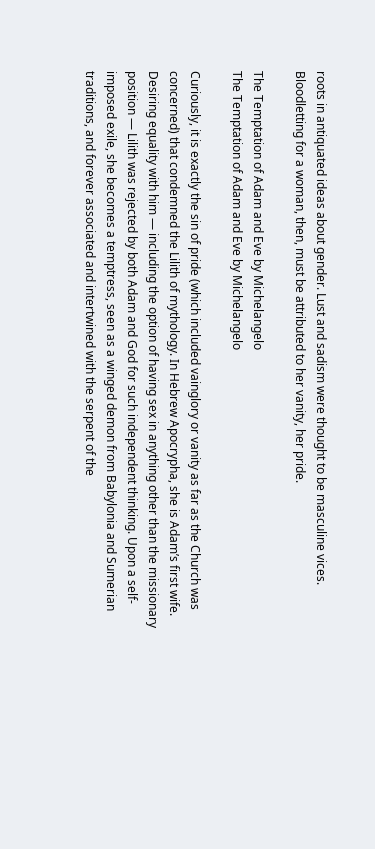roots in antiquated ideas about gender. Lust and sadism were thought to be masculine vices. Bloodletting for a woman, then, must be attributed to her vanity, her pride.

The Temptation of Adam and Eve by Michelangelo
The Temptation of Adam and Eve by Michelangelo

Curiously, it is exactly the sin of pride (which included vainglory or vanity as far as the Church was concerned) that condemned the Lilith of mythology. In Hebrew Apocrypha, she is Adam’s first wife.  Desiring equality with him — including the option of having sex in anything other than the missionary position — Lilith was rejected by both Adam and God for such independent thinking. Upon a self-imposed exile, she becomes a temptress, seen as a winged demon from Babylonia and Sumerian traditions, and forever associated and intertwined with the serpent of the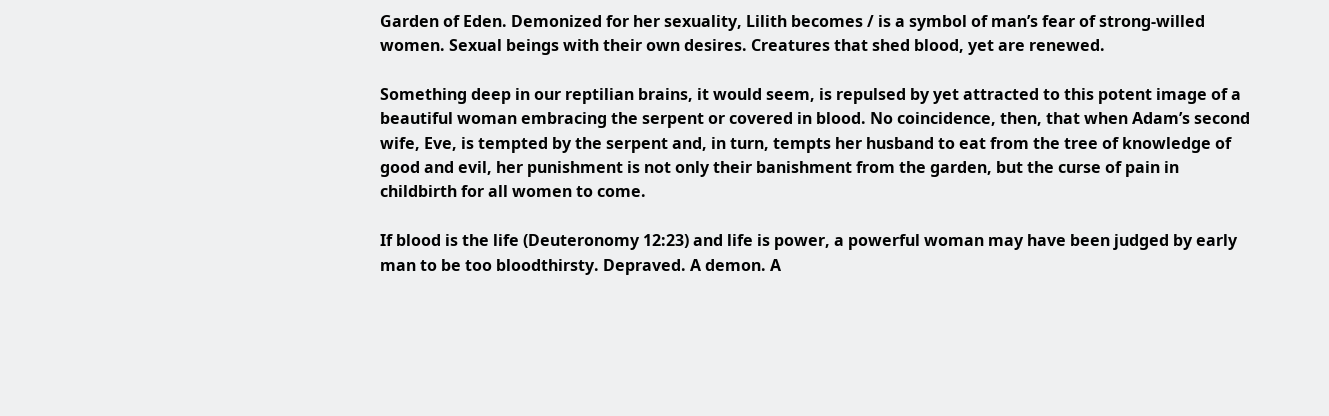Garden of Eden. Demonized for her sexuality, Lilith becomes / is a symbol of man’s fear of strong-willed women. Sexual beings with their own desires. Creatures that shed blood, yet are renewed.

Something deep in our reptilian brains, it would seem, is repulsed by yet attracted to this potent image of a beautiful woman embracing the serpent or covered in blood. No coincidence, then, that when Adam’s second wife, Eve, is tempted by the serpent and, in turn, tempts her husband to eat from the tree of knowledge of good and evil, her punishment is not only their banishment from the garden, but the curse of pain in childbirth for all women to come.

If blood is the life (Deuteronomy 12:23) and life is power, a powerful woman may have been judged by early man to be too bloodthirsty. Depraved. A demon. A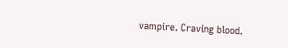vampire. Craving blood.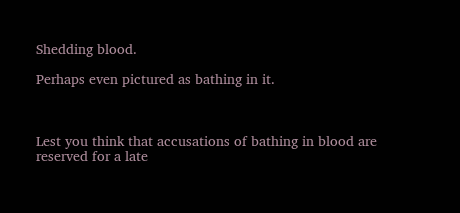Shedding blood.

Perhaps even pictured as bathing in it.



Lest you think that accusations of bathing in blood are reserved for a late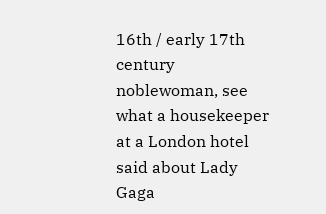16th / early 17th century noblewoman, see what a housekeeper at a London hotel said about Lady Gaga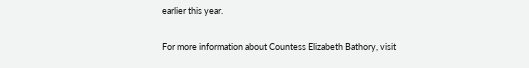earlier this year.

For more information about Countess Elizabeth Bathory, visit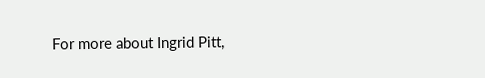For more about Ingrid Pitt,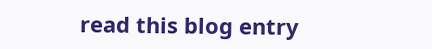read this blog entry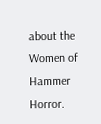about the Women of Hammer Horror.